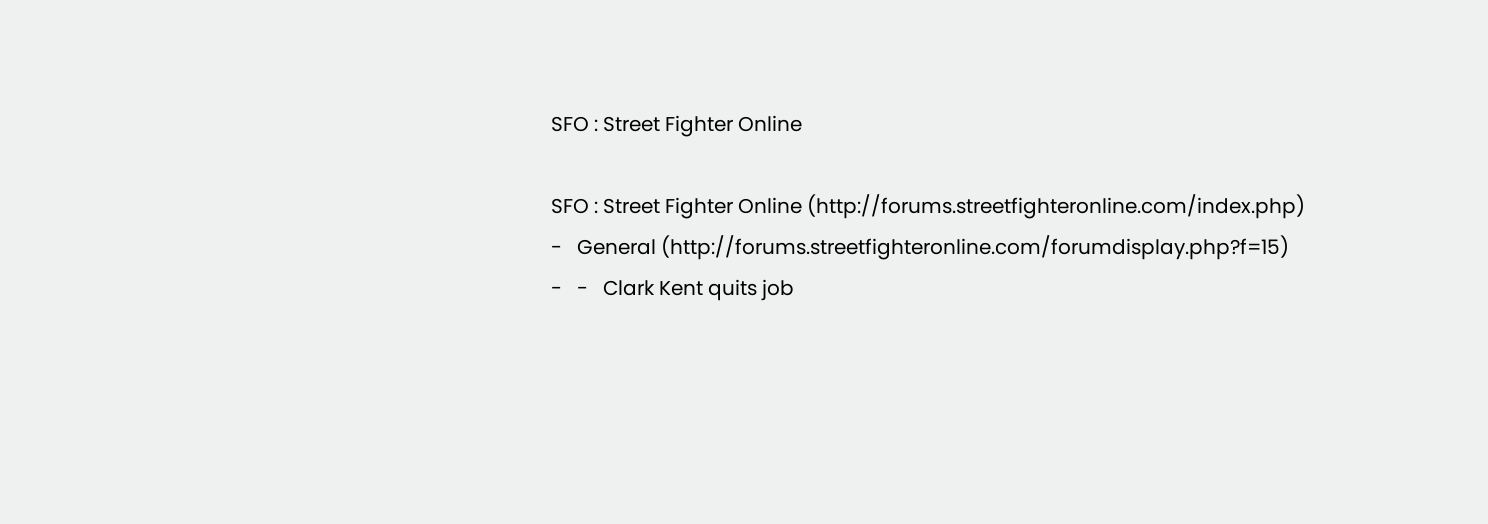SFO : Street Fighter Online

SFO : Street Fighter Online (http://forums.streetfighteronline.com/index.php)
-   General (http://forums.streetfighteronline.com/forumdisplay.php?f=15)
-   -   Clark Kent quits job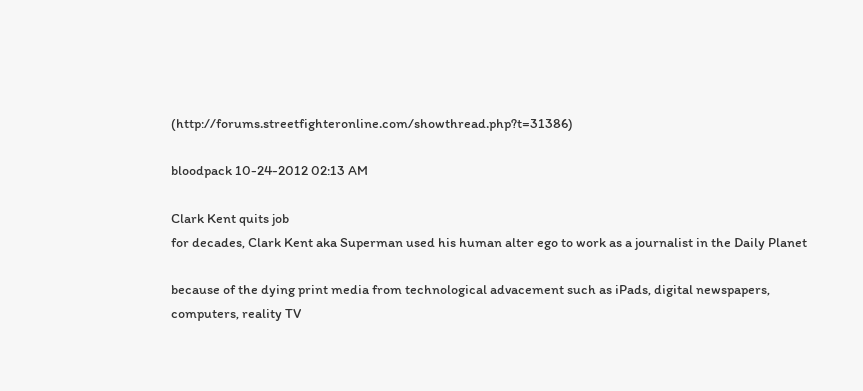(http://forums.streetfighteronline.com/showthread.php?t=31386)

bloodpack 10-24-2012 02:13 AM

Clark Kent quits job
for decades, Clark Kent aka Superman used his human alter ego to work as a journalist in the Daily Planet

because of the dying print media from technological advacement such as iPads, digital newspapers, computers, reality TV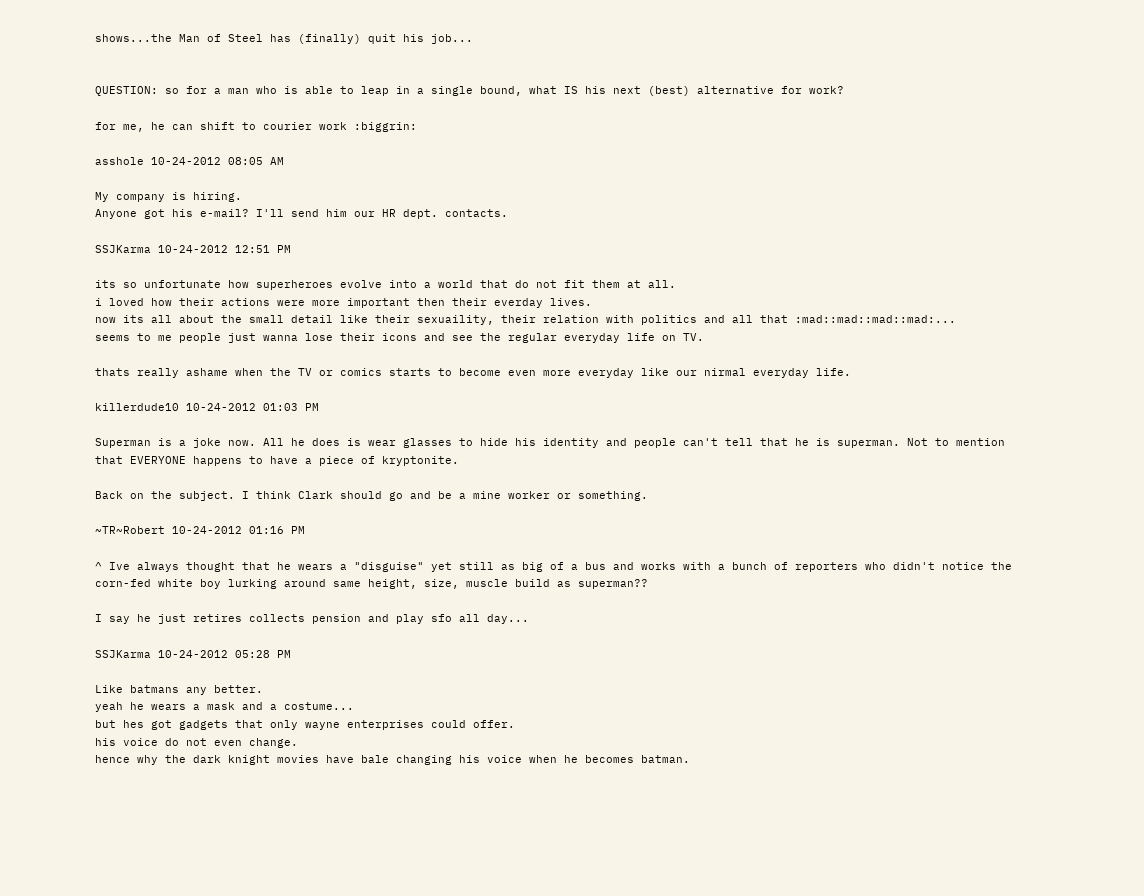shows...the Man of Steel has (finally) quit his job...


QUESTION: so for a man who is able to leap in a single bound, what IS his next (best) alternative for work?

for me, he can shift to courier work :biggrin:

asshole 10-24-2012 08:05 AM

My company is hiring.
Anyone got his e-mail? I'll send him our HR dept. contacts.

SSJKarma 10-24-2012 12:51 PM

its so unfortunate how superheroes evolve into a world that do not fit them at all.
i loved how their actions were more important then their everday lives.
now its all about the small detail like their sexuaility, their relation with politics and all that :mad::mad::mad::mad:...
seems to me people just wanna lose their icons and see the regular everyday life on TV.

thats really ashame when the TV or comics starts to become even more everyday like our nirmal everyday life.

killerdude10 10-24-2012 01:03 PM

Superman is a joke now. All he does is wear glasses to hide his identity and people can't tell that he is superman. Not to mention that EVERYONE happens to have a piece of kryptonite.

Back on the subject. I think Clark should go and be a mine worker or something.

~TR~Robert 10-24-2012 01:16 PM

^ Ive always thought that he wears a "disguise" yet still as big of a bus and works with a bunch of reporters who didn't notice the corn-fed white boy lurking around same height, size, muscle build as superman??

I say he just retires collects pension and play sfo all day...

SSJKarma 10-24-2012 05:28 PM

Like batmans any better.
yeah he wears a mask and a costume...
but hes got gadgets that only wayne enterprises could offer.
his voice do not even change.
hence why the dark knight movies have bale changing his voice when he becomes batman.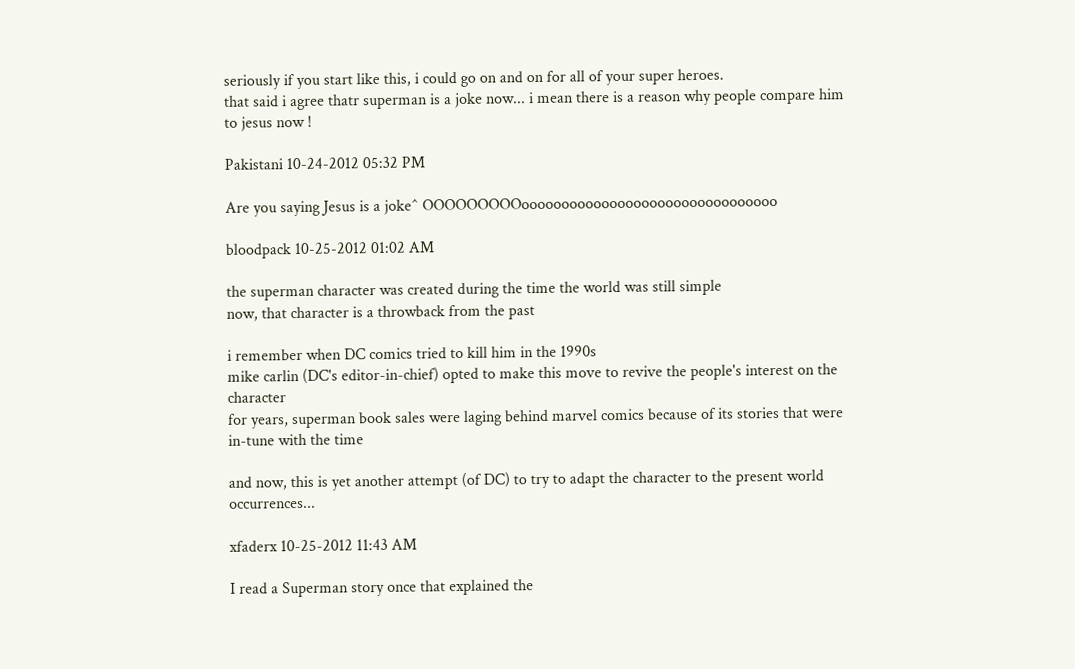seriously if you start like this, i could go on and on for all of your super heroes.
that said i agree thatr superman is a joke now... i mean there is a reason why people compare him to jesus now !

Pakistani 10-24-2012 05:32 PM

Are you saying Jesus is a joke^ OOOOOOOOOoooooooooooooooooooooooooooooooo

bloodpack 10-25-2012 01:02 AM

the superman character was created during the time the world was still simple
now, that character is a throwback from the past

i remember when DC comics tried to kill him in the 1990s
mike carlin (DC's editor-in-chief) opted to make this move to revive the people's interest on the character
for years, superman book sales were laging behind marvel comics because of its stories that were in-tune with the time

and now, this is yet another attempt (of DC) to try to adapt the character to the present world occurrences...

xfaderx 10-25-2012 11:43 AM

I read a Superman story once that explained the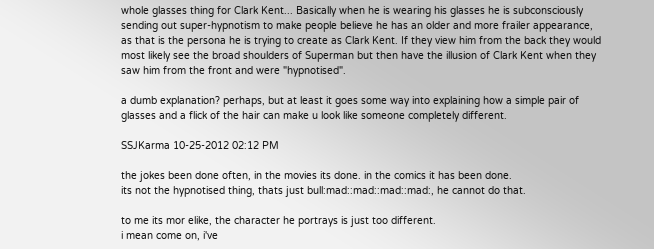whole glasses thing for Clark Kent... Basically when he is wearing his glasses he is subconsciously sending out super-hypnotism to make people believe he has an older and more frailer appearance, as that is the persona he is trying to create as Clark Kent. If they view him from the back they would most likely see the broad shoulders of Superman but then have the illusion of Clark Kent when they saw him from the front and were "hypnotised".

a dumb explanation? perhaps, but at least it goes some way into explaining how a simple pair of glasses and a flick of the hair can make u look like someone completely different.

SSJKarma 10-25-2012 02:12 PM

the jokes been done often, in the movies its done. in the comics it has been done.
its not the hypnotised thing, thats just bull:mad::mad::mad::mad:, he cannot do that.

to me its mor elike, the character he portrays is just too different.
i mean come on, i've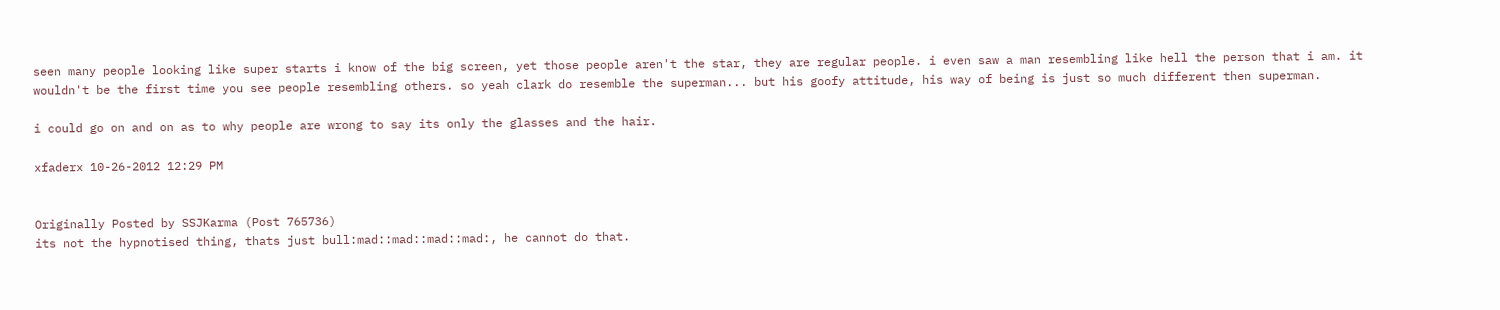seen many people looking like super starts i know of the big screen, yet those people aren't the star, they are regular people. i even saw a man resembling like hell the person that i am. it wouldn't be the first time you see people resembling others. so yeah clark do resemble the superman... but his goofy attitude, his way of being is just so much different then superman.

i could go on and on as to why people are wrong to say its only the glasses and the hair.

xfaderx 10-26-2012 12:29 PM


Originally Posted by SSJKarma (Post 765736)
its not the hypnotised thing, thats just bull:mad::mad::mad::mad:, he cannot do that.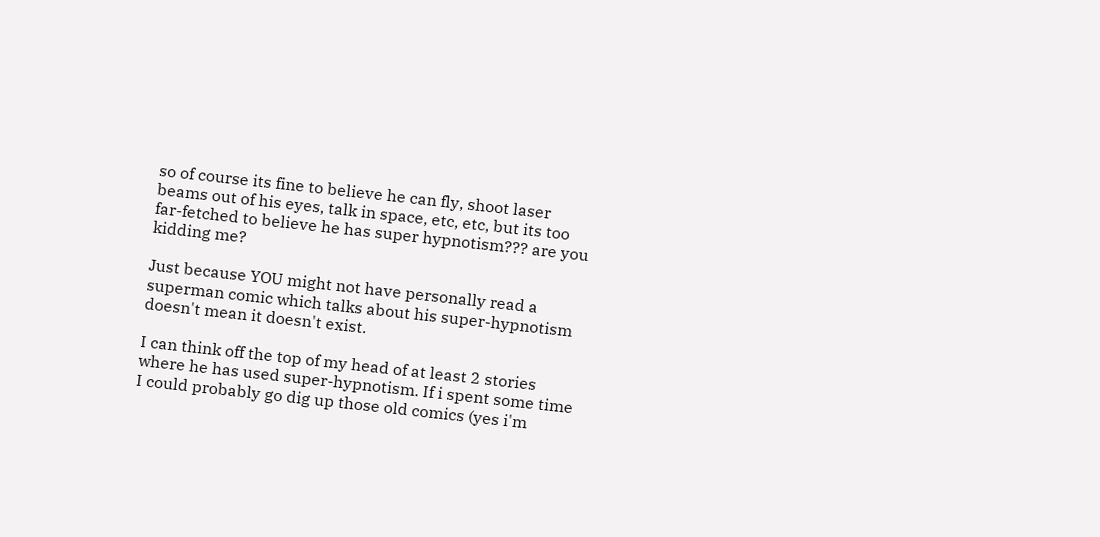so of course its fine to believe he can fly, shoot laser beams out of his eyes, talk in space, etc, etc, but its too far-fetched to believe he has super hypnotism??? are you kidding me?

Just because YOU might not have personally read a superman comic which talks about his super-hypnotism doesn't mean it doesn't exist.

I can think off the top of my head of at least 2 stories where he has used super-hypnotism. If i spent some time I could probably go dig up those old comics (yes i'm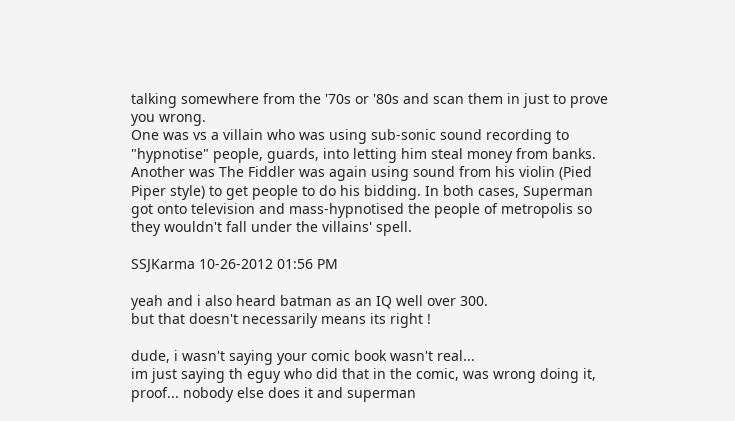talking somewhere from the '70s or '80s and scan them in just to prove you wrong.
One was vs a villain who was using sub-sonic sound recording to "hypnotise" people, guards, into letting him steal money from banks. Another was The Fiddler was again using sound from his violin (Pied Piper style) to get people to do his bidding. In both cases, Superman got onto television and mass-hypnotised the people of metropolis so they wouldn't fall under the villains' spell.

SSJKarma 10-26-2012 01:56 PM

yeah and i also heard batman as an IQ well over 300.
but that doesn't necessarily means its right !

dude, i wasn't saying your comic book wasn't real...
im just saying th eguy who did that in the comic, was wrong doing it, proof... nobody else does it and superman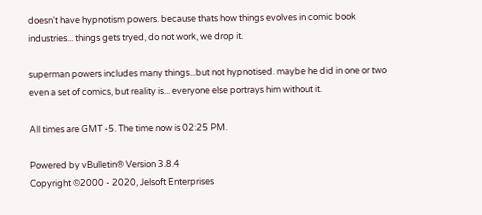doesn't have hypnotism powers. because thats how things evolves in comic book industries... things gets tryed, do not work, we drop it.

superman powers includes many things...but not hypnotised. maybe he did in one or two even a set of comics, but reality is... everyone else portrays him without it.

All times are GMT -5. The time now is 02:25 PM.

Powered by vBulletin® Version 3.8.4
Copyright ©2000 - 2020, Jelsoft Enterprises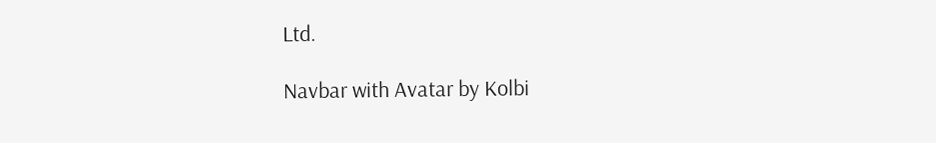Ltd.

Navbar with Avatar by Kolbi